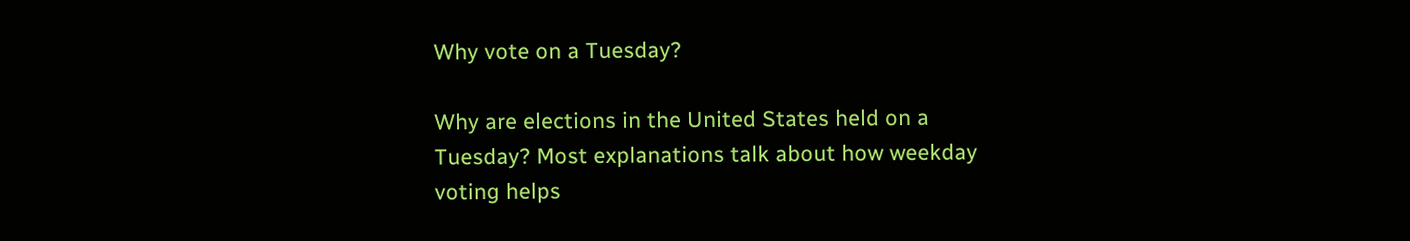Why vote on a Tuesday?

Why are elections in the United States held on a Tuesday? Most explanations talk about how weekday voting helps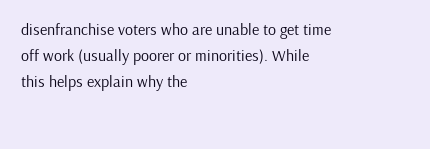disenfranchise voters who are unable to get time off work (usually poorer or minorities). While this helps explain why the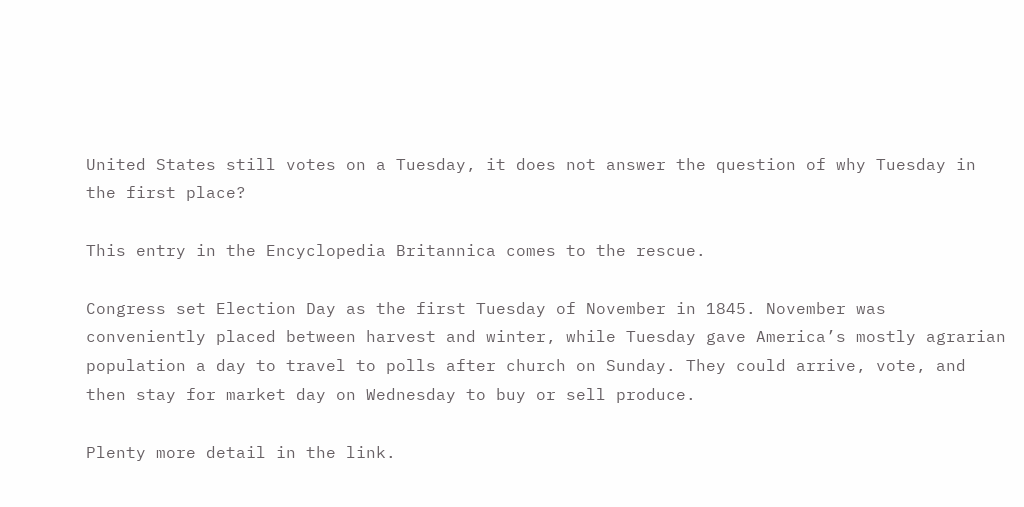United States still votes on a Tuesday, it does not answer the question of why Tuesday in the first place?

This entry in the Encyclopedia Britannica comes to the rescue.

Congress set Election Day as the first Tuesday of November in 1845. November was conveniently placed between harvest and winter, while Tuesday gave America’s mostly agrarian population a day to travel to polls after church on Sunday. They could arrive, vote, and then stay for market day on Wednesday to buy or sell produce.

Plenty more detail in the link.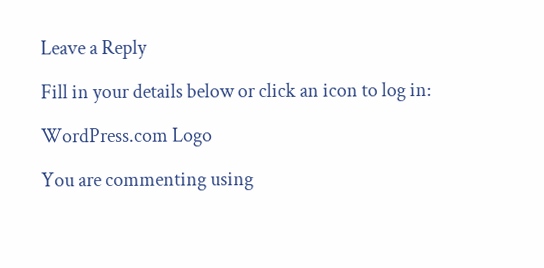Leave a Reply

Fill in your details below or click an icon to log in:

WordPress.com Logo

You are commenting using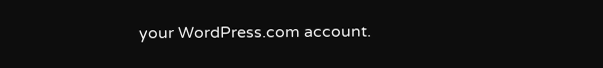your WordPress.com account.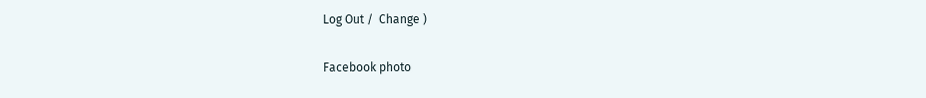Log Out /  Change )

Facebook photo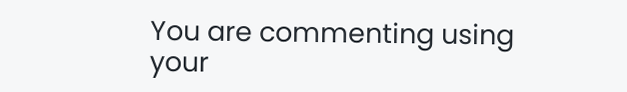You are commenting using your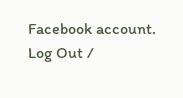Facebook account. Log Out /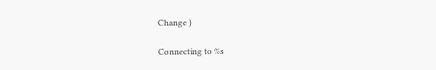Change )

Connecting to %s